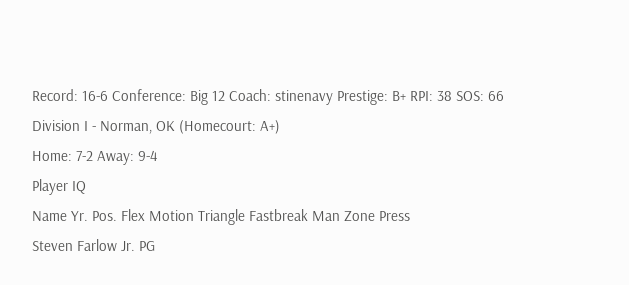Record: 16-6 Conference: Big 12 Coach: stinenavy Prestige: B+ RPI: 38 SOS: 66
Division I - Norman, OK (Homecourt: A+)
Home: 7-2 Away: 9-4
Player IQ
Name Yr. Pos. Flex Motion Triangle Fastbreak Man Zone Press
Steven Farlow Jr. PG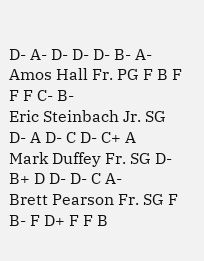D- A- D- D- D- B- A-
Amos Hall Fr. PG F B F F F C- B-
Eric Steinbach Jr. SG D- A D- C D- C+ A
Mark Duffey Fr. SG D- B+ D D- D- C A-
Brett Pearson Fr. SG F B- F D+ F F B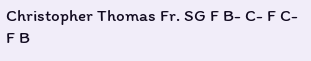Christopher Thomas Fr. SG F B- C- F C- F B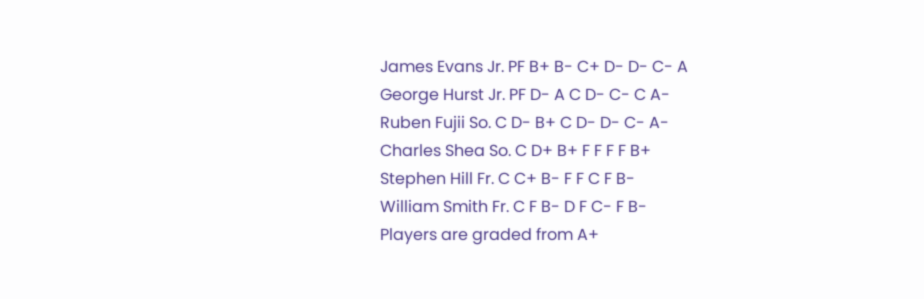James Evans Jr. PF B+ B- C+ D- D- C- A
George Hurst Jr. PF D- A C D- C- C A-
Ruben Fujii So. C D- B+ C D- D- C- A-
Charles Shea So. C D+ B+ F F F F B+
Stephen Hill Fr. C C+ B- F F C F B-
William Smith Fr. C F B- D F C- F B-
Players are graded from A+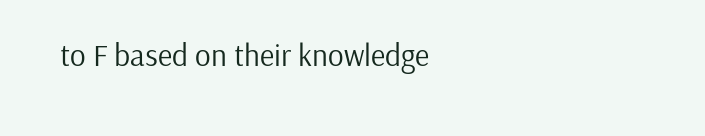to F based on their knowledge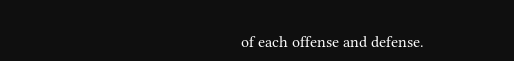of each offense and defense.